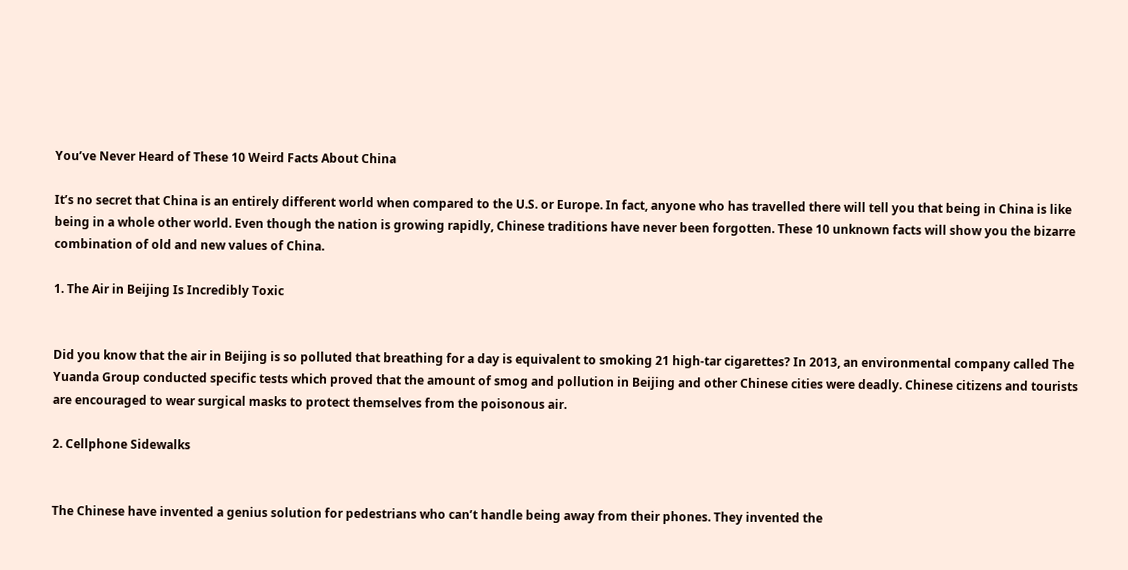You’ve Never Heard of These 10 Weird Facts About China

It’s no secret that China is an entirely different world when compared to the U.S. or Europe. In fact, anyone who has travelled there will tell you that being in China is like being in a whole other world. Even though the nation is growing rapidly, Chinese traditions have never been forgotten. These 10 unknown facts will show you the bizarre combination of old and new values of China.

1. The Air in Beijing Is Incredibly Toxic


Did you know that the air in Beijing is so polluted that breathing for a day is equivalent to smoking 21 high-tar cigarettes? In 2013, an environmental company called The Yuanda Group conducted specific tests which proved that the amount of smog and pollution in Beijing and other Chinese cities were deadly. Chinese citizens and tourists are encouraged to wear surgical masks to protect themselves from the poisonous air.

2. Cellphone Sidewalks


The Chinese have invented a genius solution for pedestrians who can’t handle being away from their phones. They invented the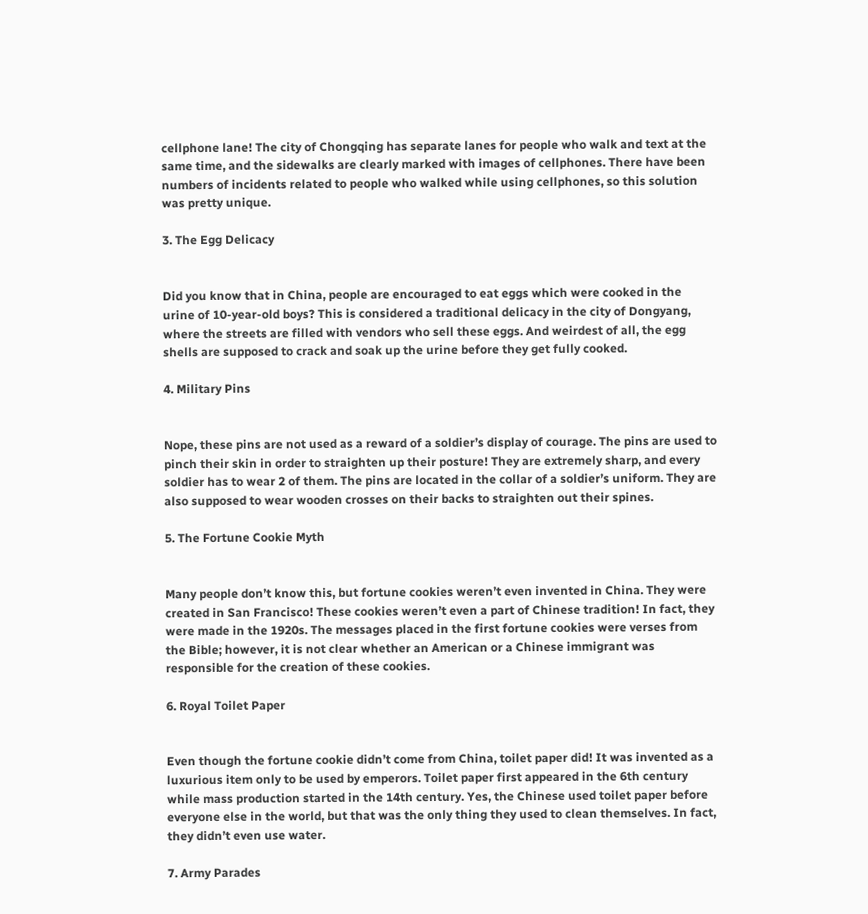cellphone lane! The city of Chongqing has separate lanes for people who walk and text at the same time, and the sidewalks are clearly marked with images of cellphones. There have been numbers of incidents related to people who walked while using cellphones, so this solution was pretty unique.

3. The Egg Delicacy


Did you know that in China, people are encouraged to eat eggs which were cooked in the urine of 10-year-old boys? This is considered a traditional delicacy in the city of Dongyang, where the streets are filled with vendors who sell these eggs. And weirdest of all, the egg shells are supposed to crack and soak up the urine before they get fully cooked.

4. Military Pins


Nope, these pins are not used as a reward of a soldier’s display of courage. The pins are used to pinch their skin in order to straighten up their posture! They are extremely sharp, and every soldier has to wear 2 of them. The pins are located in the collar of a soldier’s uniform. They are also supposed to wear wooden crosses on their backs to straighten out their spines.

5. The Fortune Cookie Myth


Many people don’t know this, but fortune cookies weren’t even invented in China. They were created in San Francisco! These cookies weren’t even a part of Chinese tradition! In fact, they were made in the 1920s. The messages placed in the first fortune cookies were verses from the Bible; however, it is not clear whether an American or a Chinese immigrant was responsible for the creation of these cookies.

6. Royal Toilet Paper


Even though the fortune cookie didn’t come from China, toilet paper did! It was invented as a luxurious item only to be used by emperors. Toilet paper first appeared in the 6th century while mass production started in the 14th century. Yes, the Chinese used toilet paper before everyone else in the world, but that was the only thing they used to clean themselves. In fact, they didn’t even use water.

7. Army Parades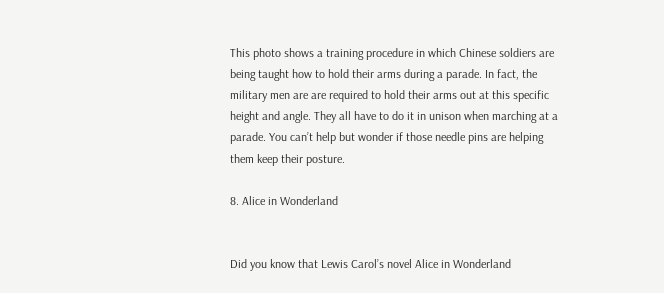This photo shows a training procedure in which Chinese soldiers are being taught how to hold their arms during a parade. In fact, the military men are are required to hold their arms out at this specific height and angle. They all have to do it in unison when marching at a parade. You can’t help but wonder if those needle pins are helping them keep their posture.

8. Alice in Wonderland


Did you know that Lewis Carol’s novel Alice in Wonderland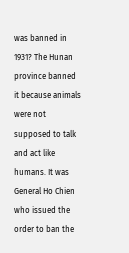was banned in 1931? The Hunan province banned it because animals were not supposed to talk and act like humans. It was General Ho Chien who issued the order to ban the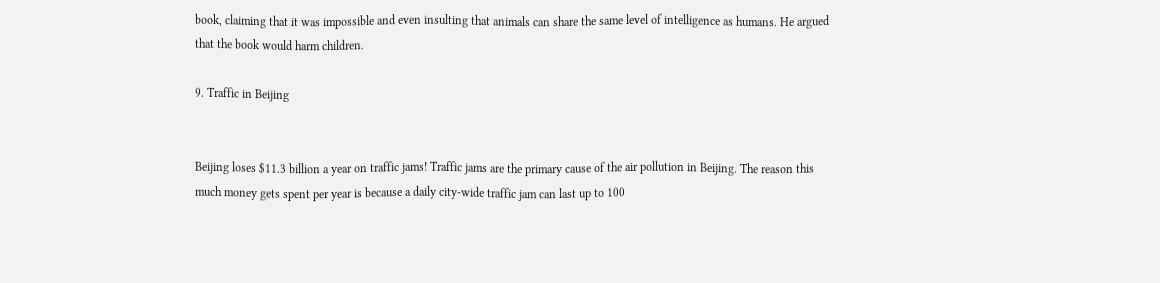book, claiming that it was impossible and even insulting that animals can share the same level of intelligence as humans. He argued that the book would harm children.

9. Traffic in Beijing


Beijing loses $11.3 billion a year on traffic jams! Traffic jams are the primary cause of the air pollution in Beijing. The reason this much money gets spent per year is because a daily city-wide traffic jam can last up to 100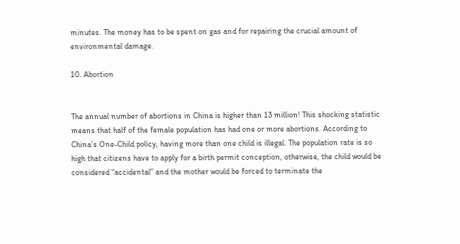minutes. The money has to be spent on gas and for repairing the crucial amount of environmental damage.

10. Abortion


The annual number of abortions in China is higher than 13 million! This shocking statistic means that half of the female population has had one or more abortions. According to China’s One-Child policy, having more than one child is illegal. The population rate is so high that citizens have to apply for a birth permit conception, otherwise, the child would be considered “accidental” and the mother would be forced to terminate the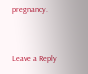pregnancy.


Leave a Reply